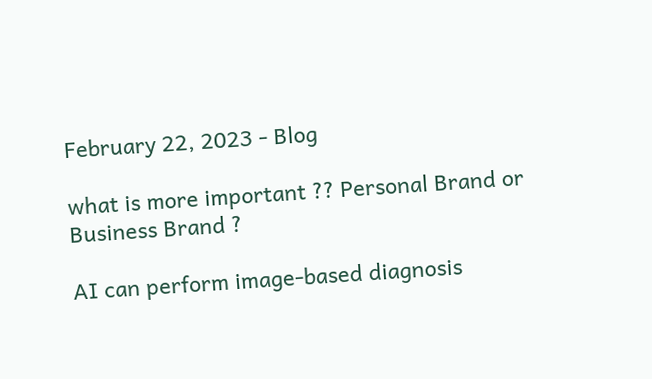February 22, 2023 - Blog

what is more important ?? Personal Brand or Business Brand ?

AI can perform image-based diagnosis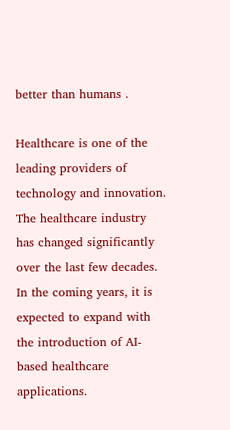better than humans .

Healthcare is one of the leading providers of technology and innovation. The healthcare industry has changed significantly over the last few decades. In the coming years, it is expected to expand with the introduction of AI-based healthcare applications.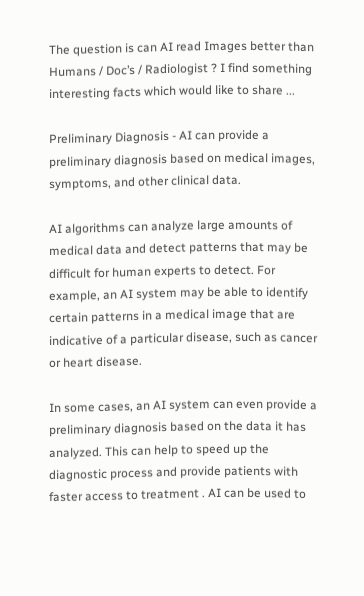The question is can AI read Images better than Humans / Doc’s / Radiologist ? I find something interesting facts which would like to share ...

Preliminary Diagnosis - AI can provide a preliminary diagnosis based on medical images, symptoms, and other clinical data.

AI algorithms can analyze large amounts of medical data and detect patterns that may be difficult for human experts to detect. For example, an AI system may be able to identify certain patterns in a medical image that are indicative of a particular disease, such as cancer or heart disease.

In some cases, an AI system can even provide a preliminary diagnosis based on the data it has analyzed. This can help to speed up the diagnostic process and provide patients with faster access to treatment . AI can be used to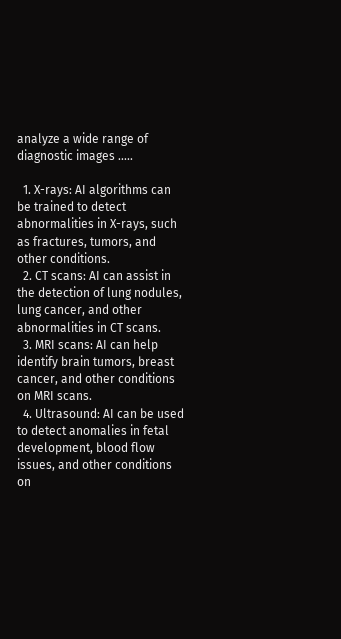analyze a wide range of diagnostic images .....

  1. X-rays: AI algorithms can be trained to detect abnormalities in X-rays, such as fractures, tumors, and other conditions.
  2. CT scans: AI can assist in the detection of lung nodules, lung cancer, and other abnormalities in CT scans.
  3. MRI scans: AI can help identify brain tumors, breast cancer, and other conditions on MRI scans.
  4. Ultrasound: AI can be used to detect anomalies in fetal development, blood flow issues, and other conditions on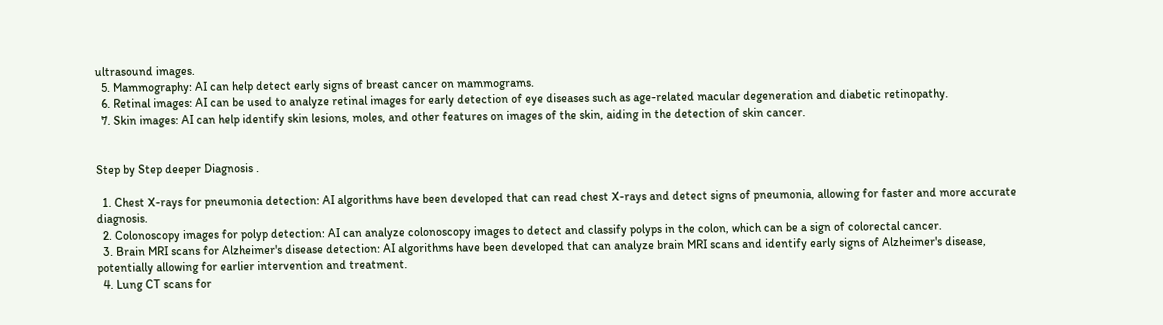ultrasound images.
  5. Mammography: AI can help detect early signs of breast cancer on mammograms.
  6. Retinal images: AI can be used to analyze retinal images for early detection of eye diseases such as age-related macular degeneration and diabetic retinopathy.
  7. Skin images: AI can help identify skin lesions, moles, and other features on images of the skin, aiding in the detection of skin cancer.


Step by Step deeper Diagnosis .

  1. Chest X-rays for pneumonia detection: AI algorithms have been developed that can read chest X-rays and detect signs of pneumonia, allowing for faster and more accurate diagnosis.
  2. Colonoscopy images for polyp detection: AI can analyze colonoscopy images to detect and classify polyps in the colon, which can be a sign of colorectal cancer.
  3. Brain MRI scans for Alzheimer's disease detection: AI algorithms have been developed that can analyze brain MRI scans and identify early signs of Alzheimer's disease, potentially allowing for earlier intervention and treatment.
  4. Lung CT scans for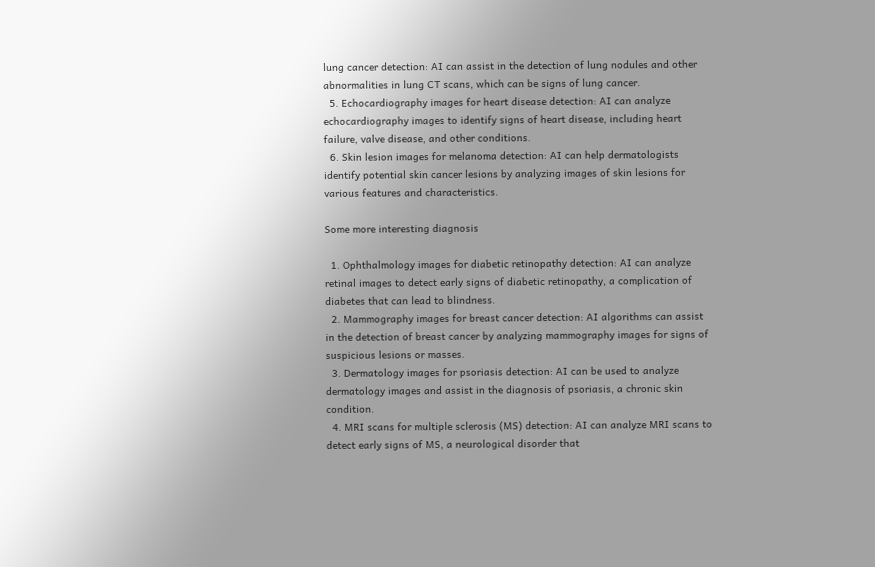lung cancer detection: AI can assist in the detection of lung nodules and other abnormalities in lung CT scans, which can be signs of lung cancer.
  5. Echocardiography images for heart disease detection: AI can analyze echocardiography images to identify signs of heart disease, including heart failure, valve disease, and other conditions.
  6. Skin lesion images for melanoma detection: AI can help dermatologists identify potential skin cancer lesions by analyzing images of skin lesions for various features and characteristics.

Some more interesting diagnosis

  1. Ophthalmology images for diabetic retinopathy detection: AI can analyze retinal images to detect early signs of diabetic retinopathy, a complication of diabetes that can lead to blindness.
  2. Mammography images for breast cancer detection: AI algorithms can assist in the detection of breast cancer by analyzing mammography images for signs of suspicious lesions or masses.
  3. Dermatology images for psoriasis detection: AI can be used to analyze dermatology images and assist in the diagnosis of psoriasis, a chronic skin condition.
  4. MRI scans for multiple sclerosis (MS) detection: AI can analyze MRI scans to detect early signs of MS, a neurological disorder that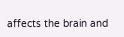affects the brain and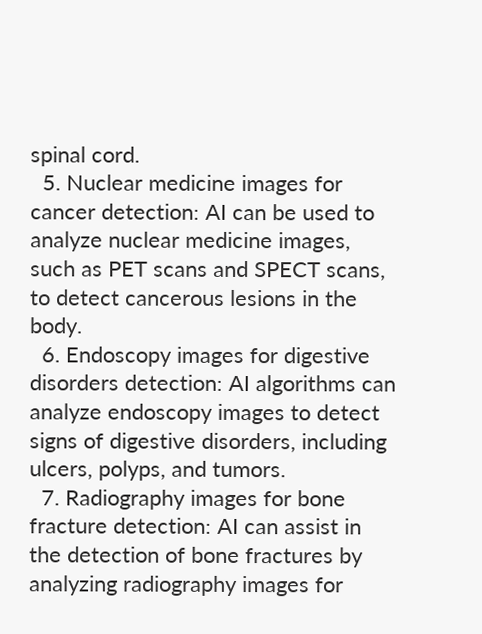spinal cord.
  5. Nuclear medicine images for cancer detection: AI can be used to analyze nuclear medicine images, such as PET scans and SPECT scans, to detect cancerous lesions in the body.
  6. Endoscopy images for digestive disorders detection: AI algorithms can analyze endoscopy images to detect signs of digestive disorders, including ulcers, polyps, and tumors.
  7. Radiography images for bone fracture detection: AI can assist in the detection of bone fractures by analyzing radiography images for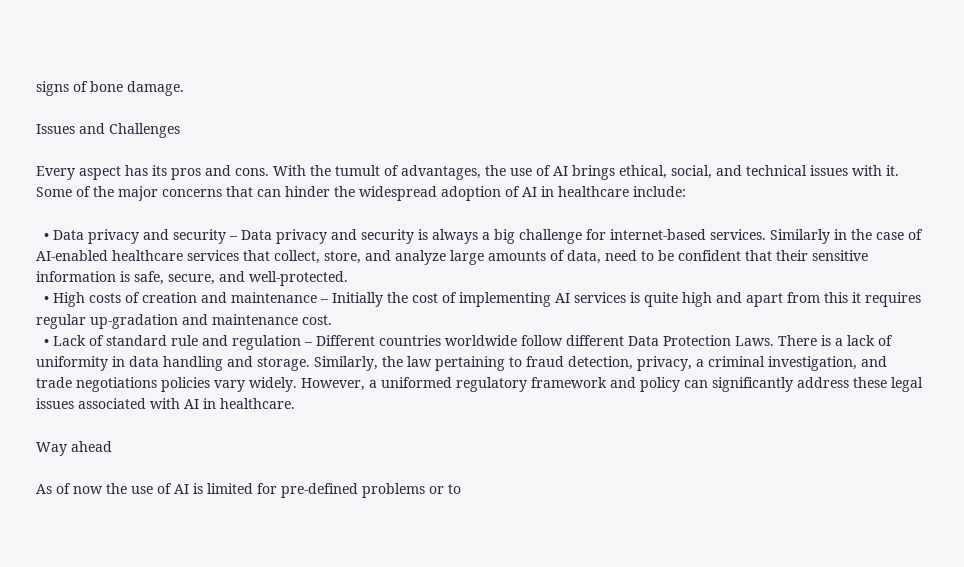signs of bone damage.

Issues and Challenges

Every aspect has its pros and cons. With the tumult of advantages, the use of AI brings ethical, social, and technical issues with it. Some of the major concerns that can hinder the widespread adoption of AI in healthcare include:

  • Data privacy and security – Data privacy and security is always a big challenge for internet-based services. Similarly in the case of AI-enabled healthcare services that collect, store, and analyze large amounts of data, need to be confident that their sensitive information is safe, secure, and well-protected.
  • High costs of creation and maintenance – Initially the cost of implementing AI services is quite high and apart from this it requires regular up-gradation and maintenance cost.
  • Lack of standard rule and regulation – Different countries worldwide follow different Data Protection Laws. There is a lack of uniformity in data handling and storage. Similarly, the law pertaining to fraud detection, privacy, a criminal investigation, and trade negotiations policies vary widely. However, a uniformed regulatory framework and policy can significantly address these legal issues associated with AI in healthcare.

Way ahead

As of now the use of AI is limited for pre-defined problems or to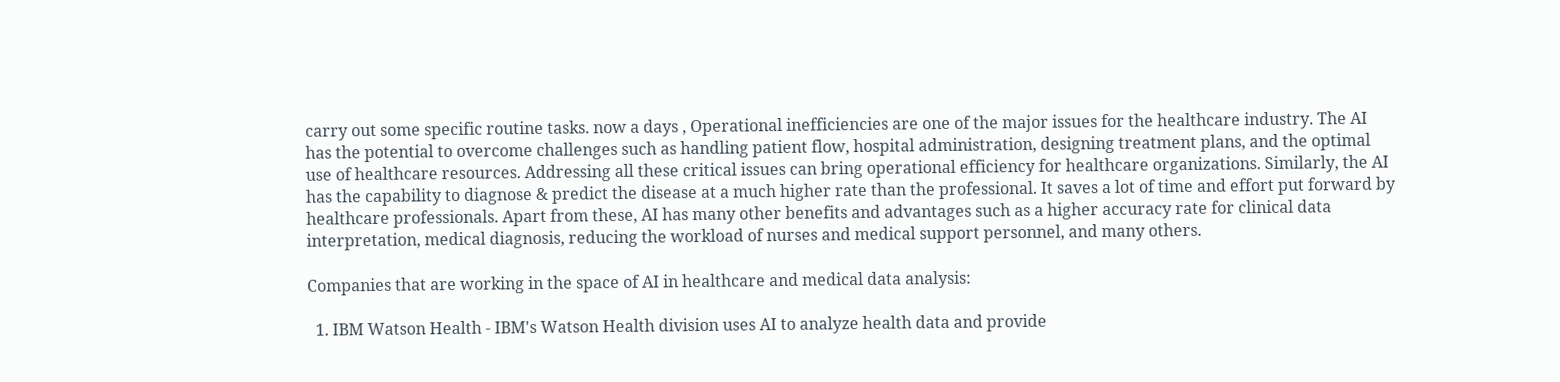carry out some specific routine tasks. now a days , Operational inefficiencies are one of the major issues for the healthcare industry. The AI has the potential to overcome challenges such as handling patient flow, hospital administration, designing treatment plans, and the optimal use of healthcare resources. Addressing all these critical issues can bring operational efficiency for healthcare organizations. Similarly, the AI has the capability to diagnose & predict the disease at a much higher rate than the professional. It saves a lot of time and effort put forward by healthcare professionals. Apart from these, AI has many other benefits and advantages such as a higher accuracy rate for clinical data interpretation, medical diagnosis, reducing the workload of nurses and medical support personnel, and many others.

Companies that are working in the space of AI in healthcare and medical data analysis:

  1. IBM Watson Health - IBM's Watson Health division uses AI to analyze health data and provide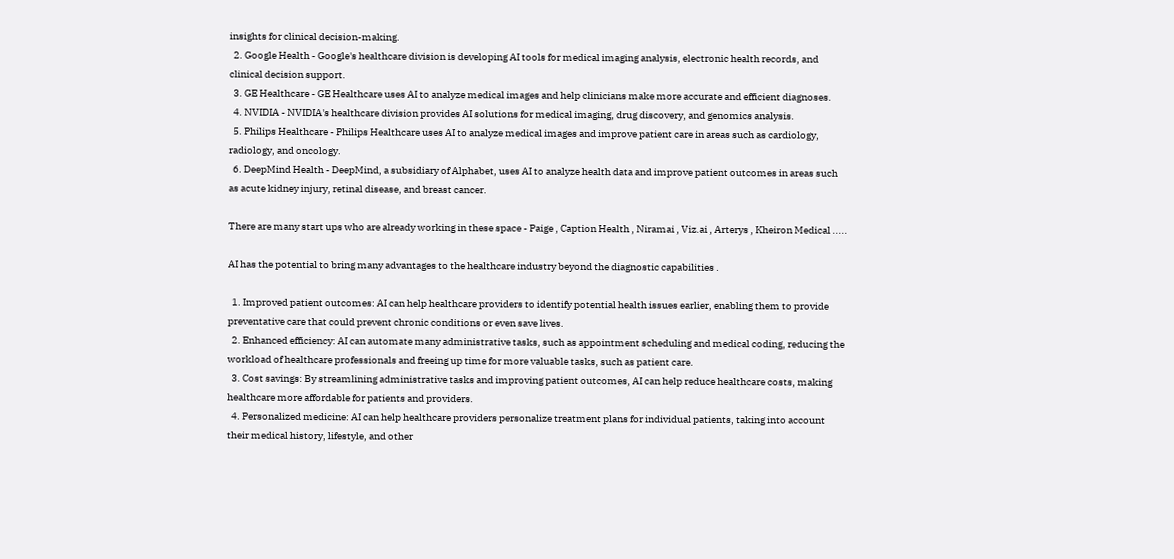insights for clinical decision-making.
  2. Google Health - Google's healthcare division is developing AI tools for medical imaging analysis, electronic health records, and clinical decision support.
  3. GE Healthcare - GE Healthcare uses AI to analyze medical images and help clinicians make more accurate and efficient diagnoses.
  4. NVIDIA - NVIDIA's healthcare division provides AI solutions for medical imaging, drug discovery, and genomics analysis.
  5. Philips Healthcare - Philips Healthcare uses AI to analyze medical images and improve patient care in areas such as cardiology, radiology, and oncology.
  6. DeepMind Health - DeepMind, a subsidiary of Alphabet, uses AI to analyze health data and improve patient outcomes in areas such as acute kidney injury, retinal disease, and breast cancer.

There are many start ups who are already working in these space - Paige , Caption Health , Niramai , Viz.ai , Arterys , Kheiron Medical .....

AI has the potential to bring many advantages to the healthcare industry beyond the diagnostic capabilities .

  1. Improved patient outcomes: AI can help healthcare providers to identify potential health issues earlier, enabling them to provide preventative care that could prevent chronic conditions or even save lives.
  2. Enhanced efficiency: AI can automate many administrative tasks, such as appointment scheduling and medical coding, reducing the workload of healthcare professionals and freeing up time for more valuable tasks, such as patient care.
  3. Cost savings: By streamlining administrative tasks and improving patient outcomes, AI can help reduce healthcare costs, making healthcare more affordable for patients and providers.
  4. Personalized medicine: AI can help healthcare providers personalize treatment plans for individual patients, taking into account their medical history, lifestyle, and other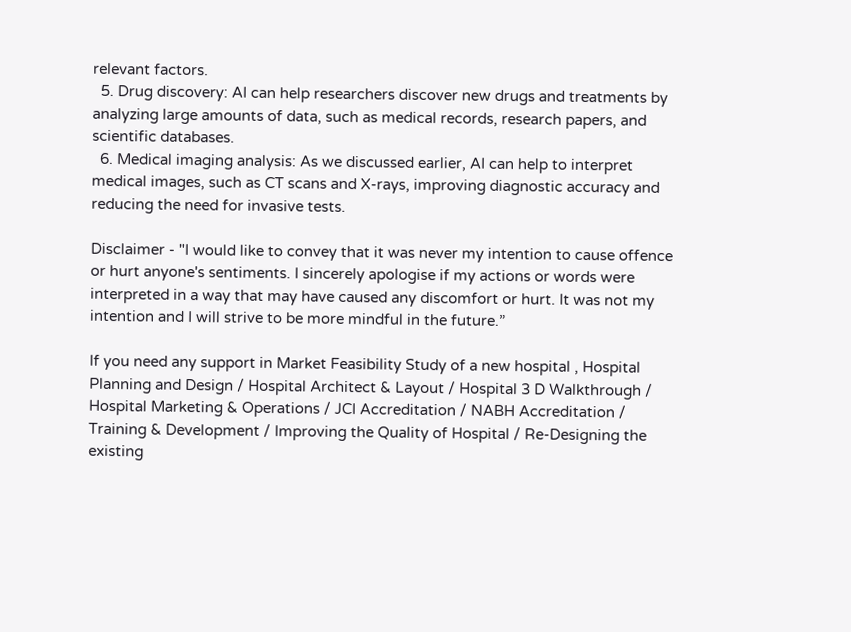relevant factors.
  5. Drug discovery: AI can help researchers discover new drugs and treatments by analyzing large amounts of data, such as medical records, research papers, and scientific databases.
  6. Medical imaging analysis: As we discussed earlier, AI can help to interpret medical images, such as CT scans and X-rays, improving diagnostic accuracy and reducing the need for invasive tests.

Disclaimer - "I would like to convey that it was never my intention to cause offence or hurt anyone's sentiments. I sincerely apologise if my actions or words were interpreted in a way that may have caused any discomfort or hurt. It was not my intention and I will strive to be more mindful in the future.”

If you need any support in Market Feasibility Study of a new hospital , Hospital Planning and Design / Hospital Architect & Layout / Hospital 3 D Walkthrough / Hospital Marketing & Operations / JCI Accreditation / NABH Accreditation / Training & Development / Improving the Quality of Hospital / Re-Designing the existing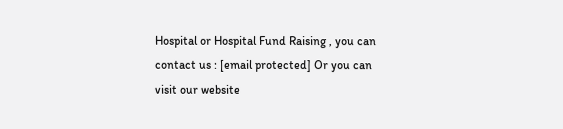Hospital or Hospital Fund Raising , you can contact us : [email protected] Or you can visit our website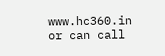www.hc360.in or can call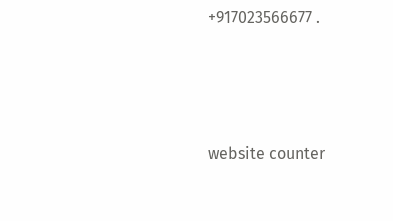+917023566677 .




website counter